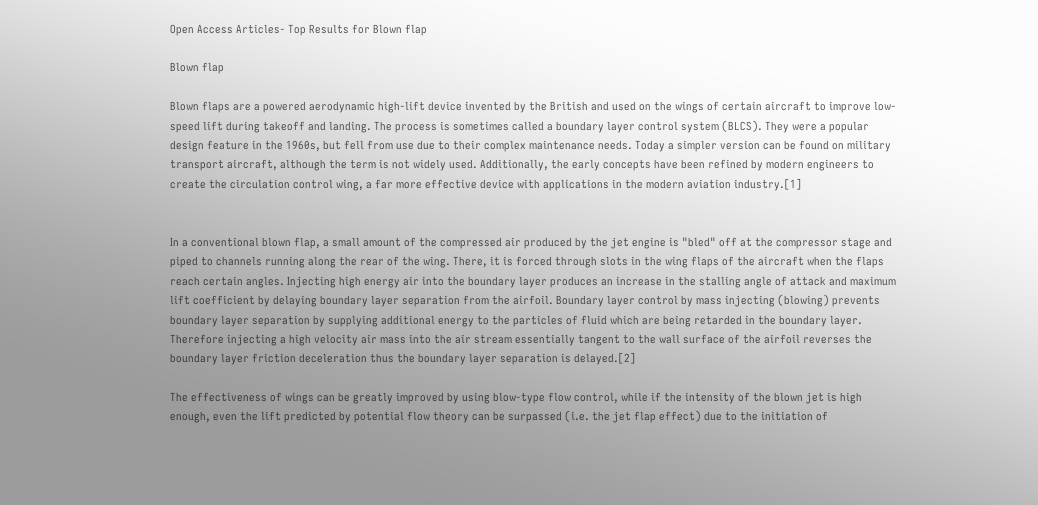Open Access Articles- Top Results for Blown flap

Blown flap

Blown flaps are a powered aerodynamic high-lift device invented by the British and used on the wings of certain aircraft to improve low-speed lift during takeoff and landing. The process is sometimes called a boundary layer control system (BLCS). They were a popular design feature in the 1960s, but fell from use due to their complex maintenance needs. Today a simpler version can be found on military transport aircraft, although the term is not widely used. Additionally, the early concepts have been refined by modern engineers to create the circulation control wing, a far more effective device with applications in the modern aviation industry.[1]


In a conventional blown flap, a small amount of the compressed air produced by the jet engine is "bled" off at the compressor stage and piped to channels running along the rear of the wing. There, it is forced through slots in the wing flaps of the aircraft when the flaps reach certain angles. Injecting high energy air into the boundary layer produces an increase in the stalling angle of attack and maximum lift coefficient by delaying boundary layer separation from the airfoil. Boundary layer control by mass injecting (blowing) prevents boundary layer separation by supplying additional energy to the particles of fluid which are being retarded in the boundary layer. Therefore injecting a high velocity air mass into the air stream essentially tangent to the wall surface of the airfoil reverses the boundary layer friction deceleration thus the boundary layer separation is delayed.[2]

The effectiveness of wings can be greatly improved by using blow-type flow control, while if the intensity of the blown jet is high enough, even the lift predicted by potential flow theory can be surpassed (i.e. the jet flap effect) due to the initiation of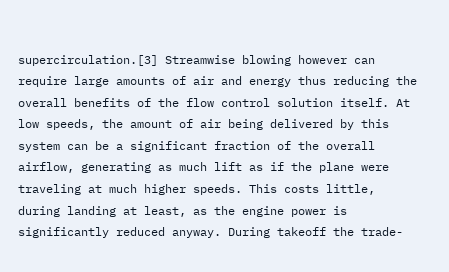supercirculation.[3] Streamwise blowing however can require large amounts of air and energy thus reducing the overall benefits of the flow control solution itself. At low speeds, the amount of air being delivered by this system can be a significant fraction of the overall airflow, generating as much lift as if the plane were traveling at much higher speeds. This costs little, during landing at least, as the engine power is significantly reduced anyway. During takeoff the trade-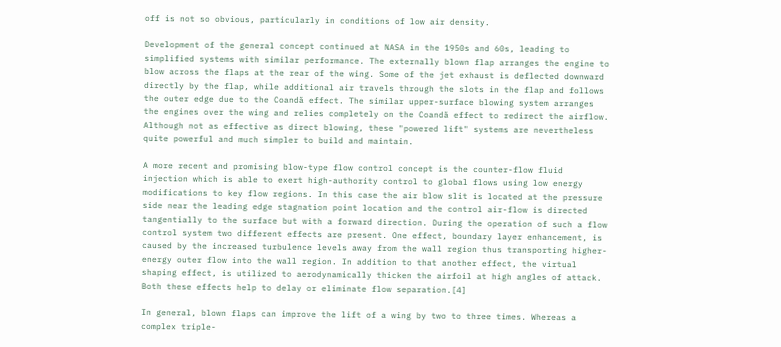off is not so obvious, particularly in conditions of low air density.

Development of the general concept continued at NASA in the 1950s and 60s, leading to simplified systems with similar performance. The externally blown flap arranges the engine to blow across the flaps at the rear of the wing. Some of the jet exhaust is deflected downward directly by the flap, while additional air travels through the slots in the flap and follows the outer edge due to the Coandă effect. The similar upper-surface blowing system arranges the engines over the wing and relies completely on the Coandă effect to redirect the airflow. Although not as effective as direct blowing, these "powered lift" systems are nevertheless quite powerful and much simpler to build and maintain.

A more recent and promising blow-type flow control concept is the counter-flow fluid injection which is able to exert high-authority control to global flows using low energy modifications to key flow regions. In this case the air blow slit is located at the pressure side near the leading edge stagnation point location and the control air-flow is directed tangentially to the surface but with a forward direction. During the operation of such a flow control system two different effects are present. One effect, boundary layer enhancement, is caused by the increased turbulence levels away from the wall region thus transporting higher-energy outer flow into the wall region. In addition to that another effect, the virtual shaping effect, is utilized to aerodynamically thicken the airfoil at high angles of attack. Both these effects help to delay or eliminate flow separation.[4]

In general, blown flaps can improve the lift of a wing by two to three times. Whereas a complex triple-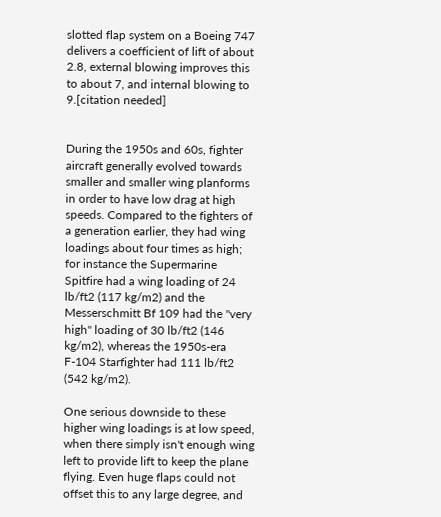slotted flap system on a Boeing 747 delivers a coefficient of lift of about 2.8, external blowing improves this to about 7, and internal blowing to 9.[citation needed]


During the 1950s and 60s, fighter aircraft generally evolved towards smaller and smaller wing planforms in order to have low drag at high speeds. Compared to the fighters of a generation earlier, they had wing loadings about four times as high; for instance the Supermarine Spitfire had a wing loading of 24 lb/ft2 (117 kg/m2) and the Messerschmitt Bf 109 had the "very high" loading of 30 lb/ft2 (146 kg/m2), whereas the 1950s-era F-104 Starfighter had 111 lb/ft2 (542 kg/m2).

One serious downside to these higher wing loadings is at low speed, when there simply isn't enough wing left to provide lift to keep the plane flying. Even huge flaps could not offset this to any large degree, and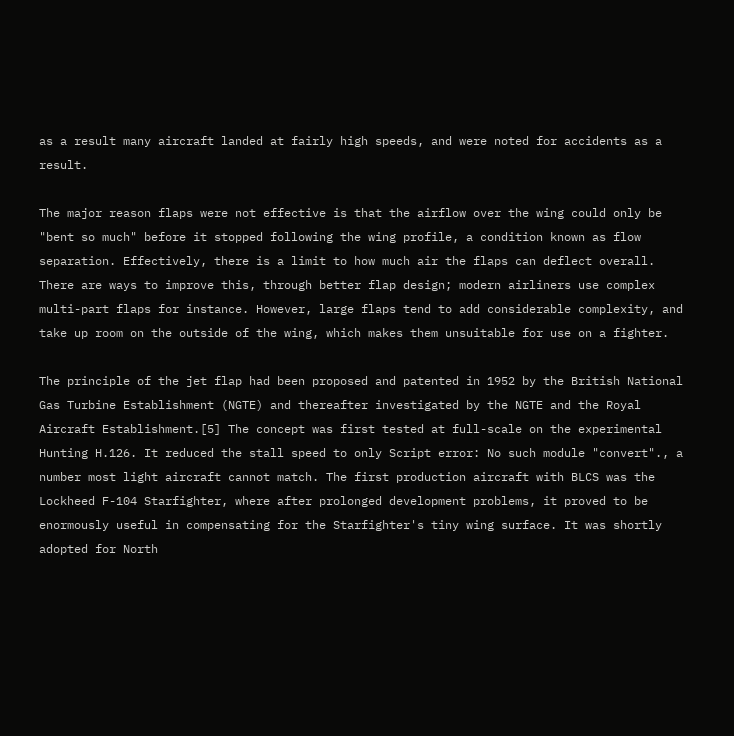as a result many aircraft landed at fairly high speeds, and were noted for accidents as a result.

The major reason flaps were not effective is that the airflow over the wing could only be "bent so much" before it stopped following the wing profile, a condition known as flow separation. Effectively, there is a limit to how much air the flaps can deflect overall. There are ways to improve this, through better flap design; modern airliners use complex multi-part flaps for instance. However, large flaps tend to add considerable complexity, and take up room on the outside of the wing, which makes them unsuitable for use on a fighter.

The principle of the jet flap had been proposed and patented in 1952 by the British National Gas Turbine Establishment (NGTE) and thereafter investigated by the NGTE and the Royal Aircraft Establishment.[5] The concept was first tested at full-scale on the experimental Hunting H.126. It reduced the stall speed to only Script error: No such module "convert"., a number most light aircraft cannot match. The first production aircraft with BLCS was the Lockheed F-104 Starfighter, where after prolonged development problems, it proved to be enormously useful in compensating for the Starfighter's tiny wing surface. It was shortly adopted for North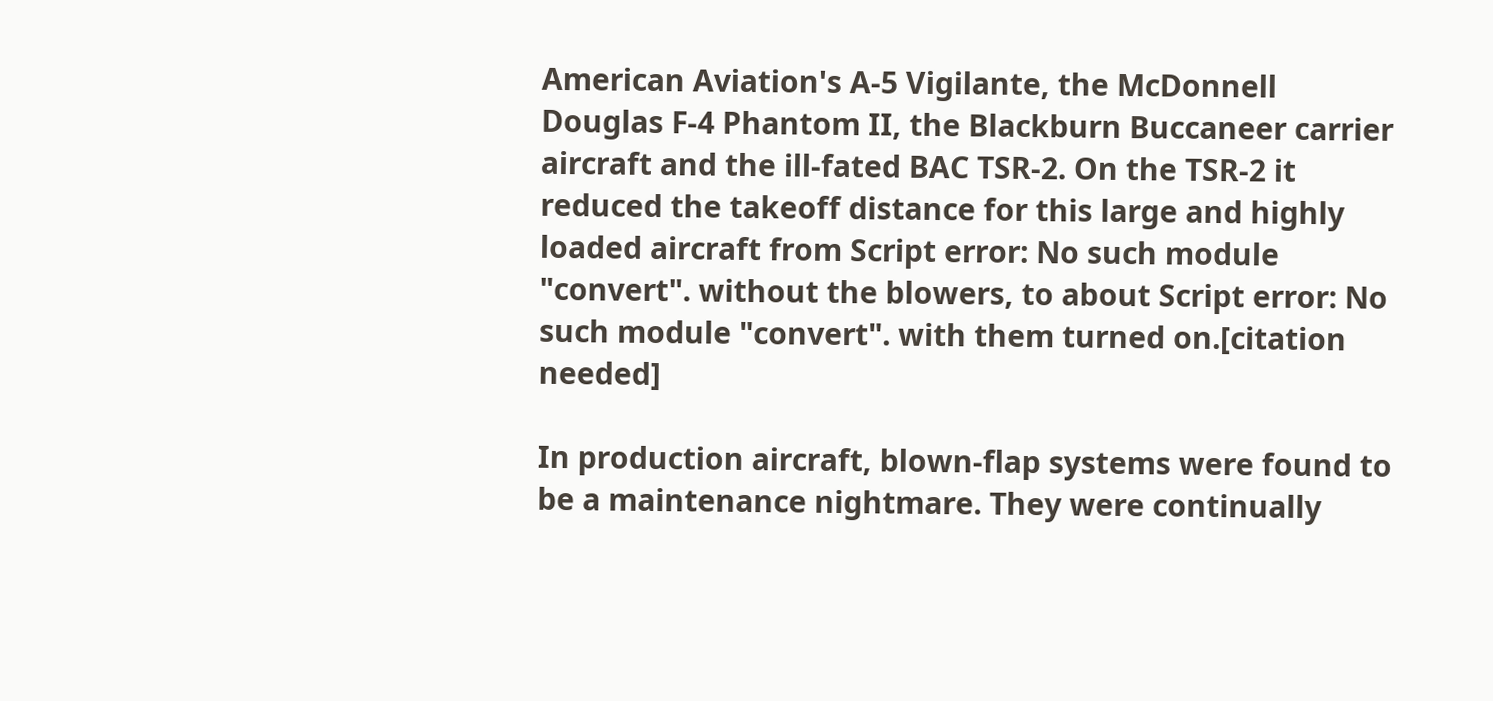American Aviation's A-5 Vigilante, the McDonnell Douglas F-4 Phantom II, the Blackburn Buccaneer carrier aircraft and the ill-fated BAC TSR-2. On the TSR-2 it reduced the takeoff distance for this large and highly loaded aircraft from Script error: No such module "convert". without the blowers, to about Script error: No such module "convert". with them turned on.[citation needed]

In production aircraft, blown-flap systems were found to be a maintenance nightmare. They were continually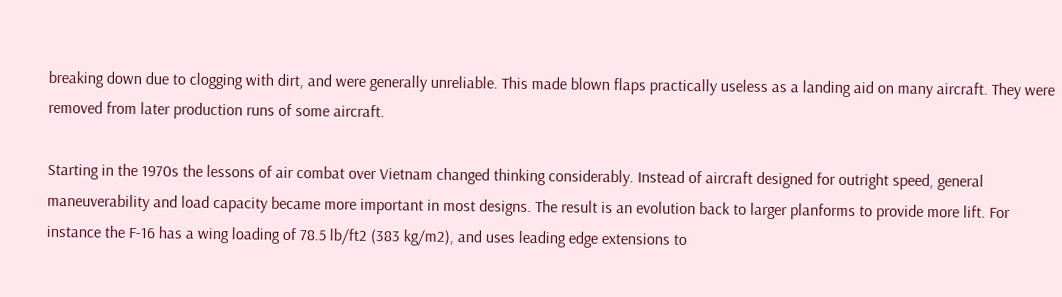breaking down due to clogging with dirt, and were generally unreliable. This made blown flaps practically useless as a landing aid on many aircraft. They were removed from later production runs of some aircraft.

Starting in the 1970s the lessons of air combat over Vietnam changed thinking considerably. Instead of aircraft designed for outright speed, general maneuverability and load capacity became more important in most designs. The result is an evolution back to larger planforms to provide more lift. For instance the F-16 has a wing loading of 78.5 lb/ft2 (383 kg/m2), and uses leading edge extensions to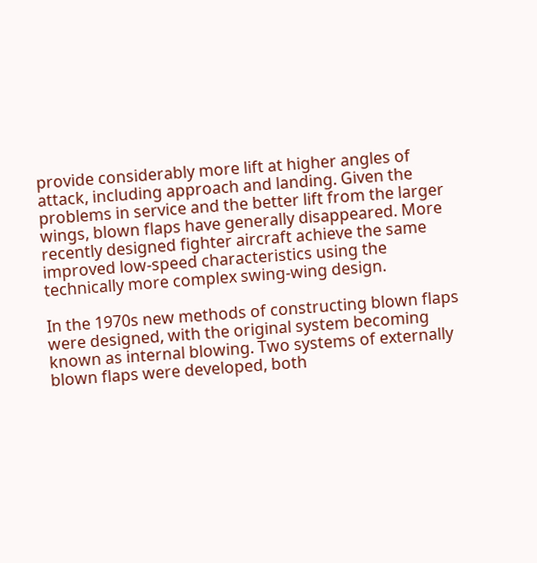provide considerably more lift at higher angles of attack, including approach and landing. Given the problems in service and the better lift from the larger wings, blown flaps have generally disappeared. More recently designed fighter aircraft achieve the same improved low-speed characteristics using the technically more complex swing-wing design.

In the 1970s new methods of constructing blown flaps were designed, with the original system becoming known as internal blowing. Two systems of externally blown flaps were developed, both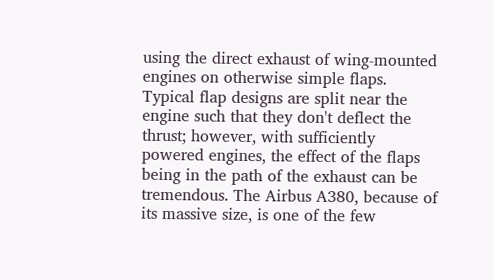using the direct exhaust of wing-mounted engines on otherwise simple flaps. Typical flap designs are split near the engine such that they don't deflect the thrust; however, with sufficiently powered engines, the effect of the flaps being in the path of the exhaust can be tremendous. The Airbus A380, because of its massive size, is one of the few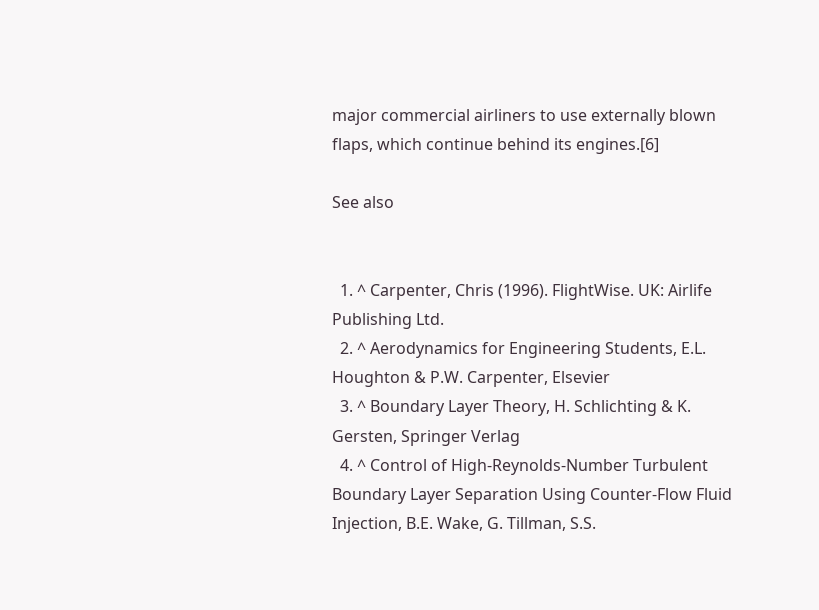major commercial airliners to use externally blown flaps, which continue behind its engines.[6]

See also


  1. ^ Carpenter, Chris (1996). FlightWise. UK: Airlife Publishing Ltd.
  2. ^ Aerodynamics for Engineering Students, E.L. Houghton & P.W. Carpenter, Elsevier
  3. ^ Boundary Layer Theory, H. Schlichting & K. Gersten, Springer Verlag
  4. ^ Control of High-Reynolds-Number Turbulent Boundary Layer Separation Using Counter-Flow Fluid Injection, B.E. Wake, G. Tillman, S.S.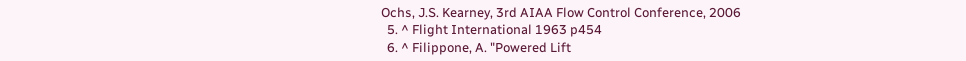Ochs, J.S. Kearney, 3rd AIAA Flow Control Conference, 2006
  5. ^ Flight International 1963 p454
  6. ^ Filippone, A. "Powered Lift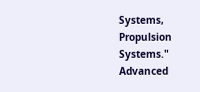Systems, Propulsion Systems." Advanced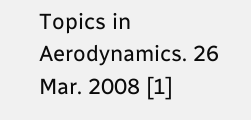Topics in Aerodynamics. 26 Mar. 2008 [1]